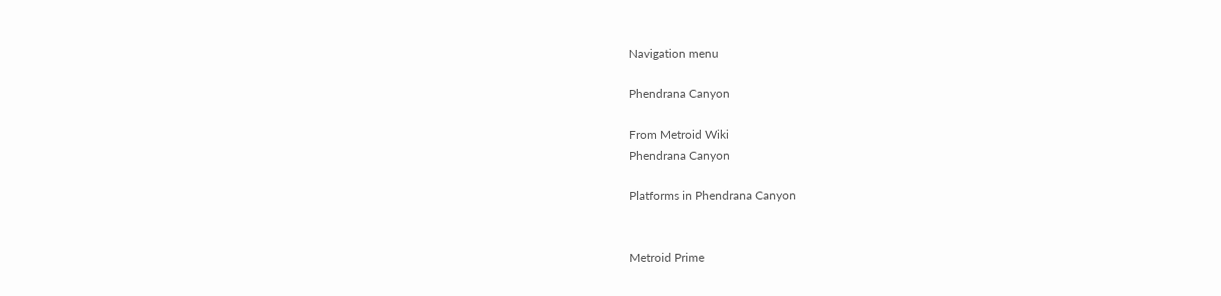Navigation menu

Phendrana Canyon

From Metroid Wiki
Phendrana Canyon

Platforms in Phendrana Canyon


Metroid Prime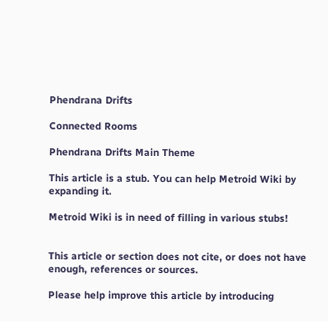Phendrana Drifts

Connected Rooms

Phendrana Drifts Main Theme

This article is a stub. You can help Metroid Wiki by expanding it.

Metroid Wiki is in need of filling in various stubs!


This article or section does not cite, or does not have enough, references or sources.

Please help improve this article by introducing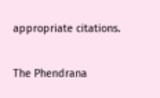appropriate citations.

The Phendrana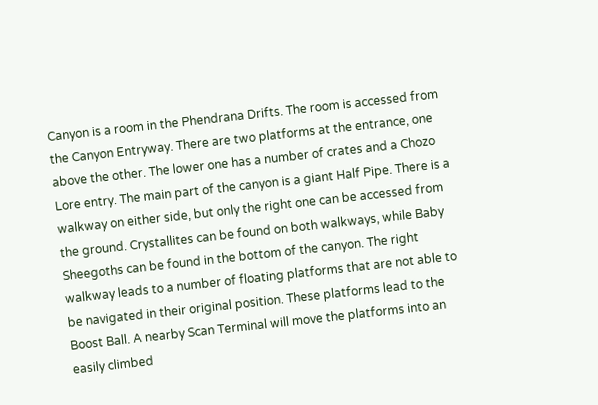Canyon is a room in the Phendrana Drifts. The room is accessed from the Canyon Entryway. There are two platforms at the entrance, one above the other. The lower one has a number of crates and a Chozo Lore entry. The main part of the canyon is a giant Half Pipe. There is a walkway on either side, but only the right one can be accessed from the ground. Crystallites can be found on both walkways, while Baby Sheegoths can be found in the bottom of the canyon. The right walkway leads to a number of floating platforms that are not able to be navigated in their original position. These platforms lead to the Boost Ball. A nearby Scan Terminal will move the platforms into an easily climbed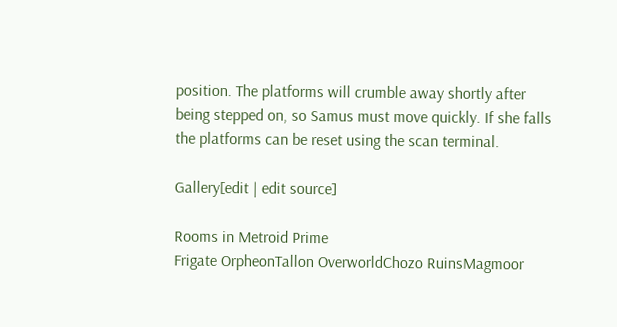position. The platforms will crumble away shortly after being stepped on, so Samus must move quickly. If she falls the platforms can be reset using the scan terminal.

Gallery[edit | edit source]

Rooms in Metroid Prime
Frigate OrpheonTallon OverworldChozo RuinsMagmoor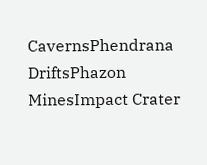CavernsPhendrana DriftsPhazon MinesImpact Crater